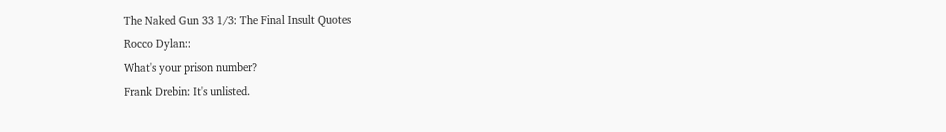The Naked Gun 33 1/3: The Final Insult Quotes
Rocco Dylan::
What's your prison number?
Frank Drebin: It's unlisted.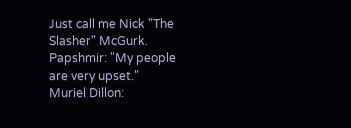Just call me Nick "The Slasher" McGurk.
Papshmir: "My people are very upset."
Muriel Dillon: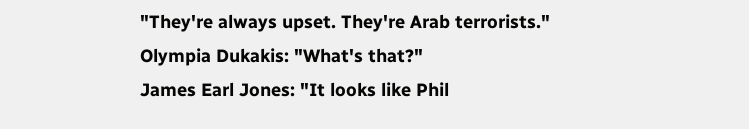"They're always upset. They're Arab terrorists."
Olympia Dukakis: "What's that?"
James Earl Jones: "It looks like Phil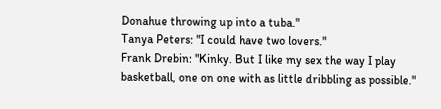Donahue throwing up into a tuba."
Tanya Peters: "I could have two lovers."
Frank Drebin: "Kinky. But I like my sex the way I play basketball, one on one with as little dribbling as possible."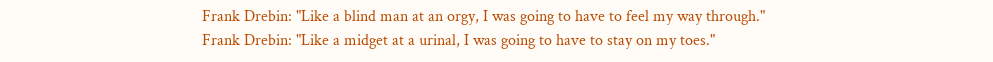Frank Drebin: "Like a blind man at an orgy, I was going to have to feel my way through."
Frank Drebin: "Like a midget at a urinal, I was going to have to stay on my toes."